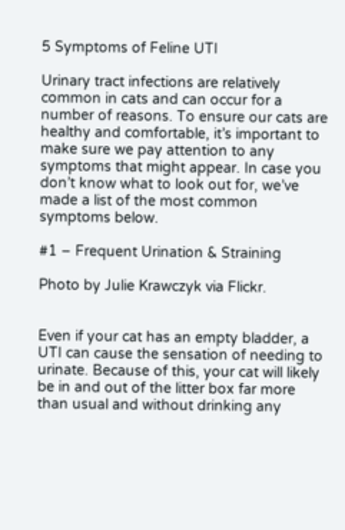5 Symptoms of Feline UTI

Urinary tract infections are relatively common in cats and can occur for a number of reasons. To ensure our cats are healthy and comfortable, it’s important to make sure we pay attention to any symptoms that might appear. In case you don’t know what to look out for, we’ve made a list of the most common symptoms below.

#1 – Frequent Urination & Straining

Photo by Julie Krawczyk via Flickr.


Even if your cat has an empty bladder, a UTI can cause the sensation of needing to urinate. Because of this, your cat will likely be in and out of the litter box far more than usual and without drinking any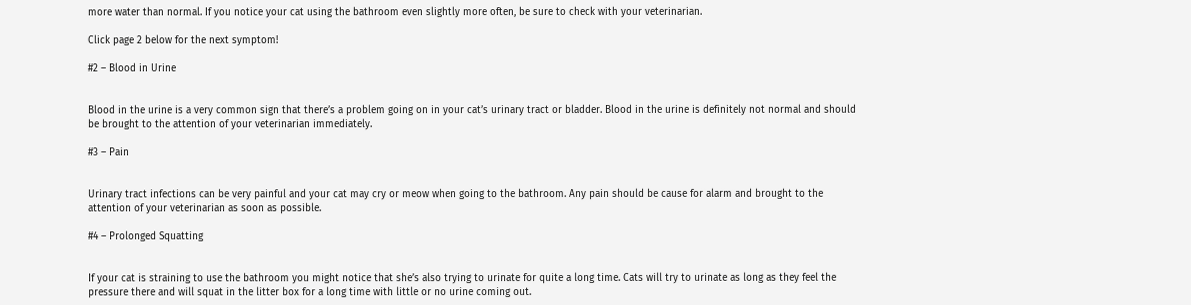more water than normal. If you notice your cat using the bathroom even slightly more often, be sure to check with your veterinarian.

Click page 2 below for the next symptom!

#2 – Blood in Urine


Blood in the urine is a very common sign that there’s a problem going on in your cat’s urinary tract or bladder. Blood in the urine is definitely not normal and should be brought to the attention of your veterinarian immediately.

#3 – Pain


Urinary tract infections can be very painful and your cat may cry or meow when going to the bathroom. Any pain should be cause for alarm and brought to the attention of your veterinarian as soon as possible.

#4 – Prolonged Squatting


If your cat is straining to use the bathroom you might notice that she’s also trying to urinate for quite a long time. Cats will try to urinate as long as they feel the pressure there and will squat in the litter box for a long time with little or no urine coming out.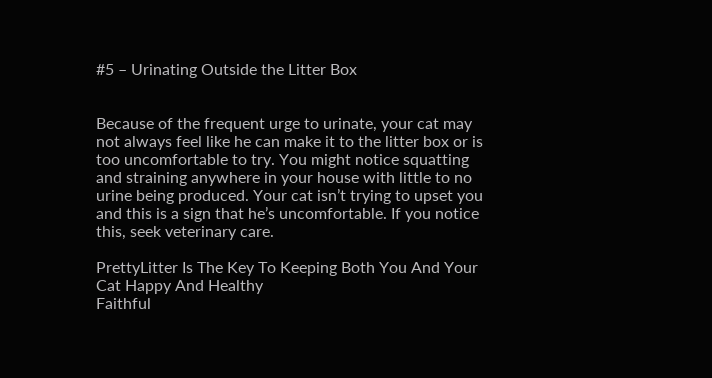#5 – Urinating Outside the Litter Box


Because of the frequent urge to urinate, your cat may not always feel like he can make it to the litter box or is too uncomfortable to try. You might notice squatting and straining anywhere in your house with little to no urine being produced. Your cat isn’t trying to upset you and this is a sign that he’s uncomfortable. If you notice this, seek veterinary care.

PrettyLitter Is The Key To Keeping Both You And Your Cat Happy And Healthy
Faithful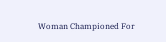Woman Championed For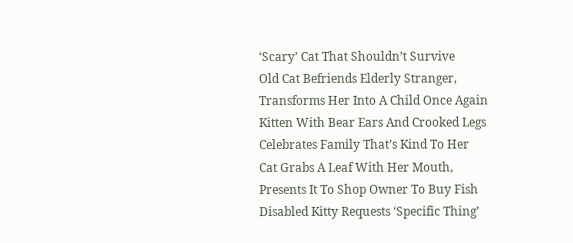‘Scary’ Cat That Shouldn’t Survive
Old Cat Befriends Elderly Stranger, Transforms Her Into A Child Once Again
Kitten With Bear Ears And Crooked Legs Celebrates Family That’s Kind To Her
Cat Grabs A Leaf With Her Mouth, Presents It To Shop Owner To Buy Fish
Disabled Kitty Requests ‘Specific Thing’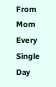From Mom Every Single Day